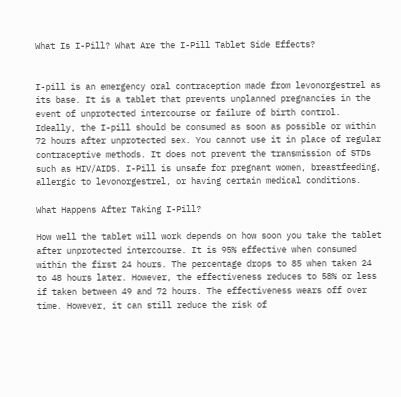What Is I-Pill? What Are the I-Pill Tablet Side Effects?


I-pill is an emergency oral contraception made from levonorgestrel as its base. It is a tablet that prevents unplanned pregnancies in the event of unprotected intercourse or failure of birth control. Ideally, the I-pill should be consumed as soon as possible or within 72 hours after unprotected sex. You cannot use it in place of regular contraceptive methods. It does not prevent the transmission of STDs such as HIV/AIDS. I-Pill is unsafe for pregnant women, breastfeeding, allergic to levonorgestrel, or having certain medical conditions.

What Happens After Taking I-Pill?

How well the tablet will work depends on how soon you take the tablet after unprotected intercourse. It is 95% effective when consumed within the first 24 hours. The percentage drops to 85 when taken 24 to 48 hours later. However, the effectiveness reduces to 58% or less if taken between 49 and 72 hours. The effectiveness wears off over time. However, it can still reduce the risk of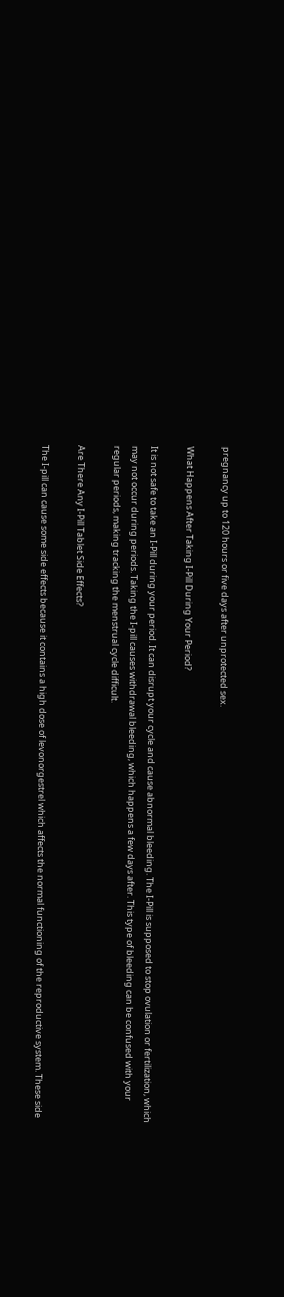pregnancy up to 120 hours or five days after unprotected sex.

What Happens After Taking I-Pill During Your Period?

It is not safe to take an I-Pill during your period. It can disrupt your cycle and cause abnormal bleeding. The I-Pill is supposed to stop ovulation or fertilization, which may not occur during periods. Taking the I-pill causes withdrawal bleeding, which happens a few days after. This type of bleeding can be confused with your regular periods, making tracking the menstrual cycle difficult.

Are There Any I-Pill Tablet Side Effects?

The I-pill can cause some side effects because it contains a high dose of levonorgestrel which affects the normal functioning of the reproductive system. These side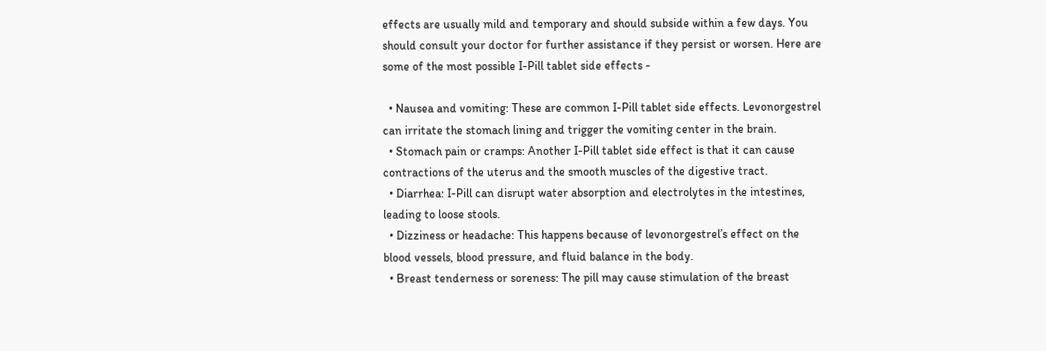effects are usually mild and temporary and should subside within a few days. You should consult your doctor for further assistance if they persist or worsen. Here are some of the most possible I-Pill tablet side effects -

  • Nausea and vomiting: These are common I-Pill tablet side effects. Levonorgestrel can irritate the stomach lining and trigger the vomiting center in the brain.
  • Stomach pain or cramps: Another I-Pill tablet side effect is that it can cause contractions of the uterus and the smooth muscles of the digestive tract.
  • Diarrhea: I-Pill can disrupt water absorption and electrolytes in the intestines, leading to loose stools.
  • Dizziness or headache: This happens because of levonorgestrel’s effect on the blood vessels, blood pressure, and fluid balance in the body.
  • Breast tenderness or soreness: The pill may cause stimulation of the breast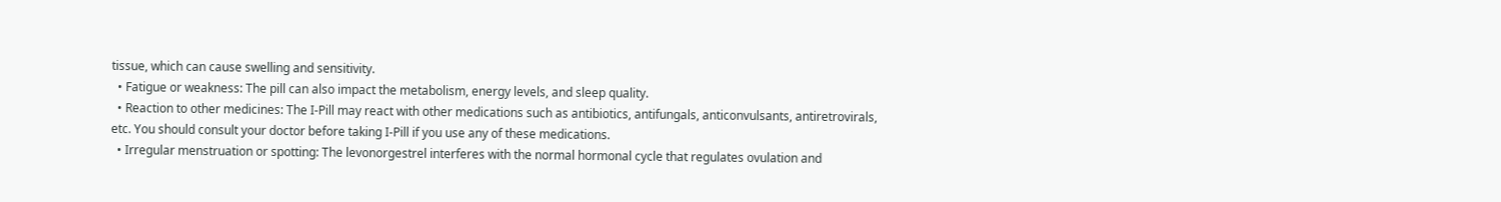tissue, which can cause swelling and sensitivity.
  • Fatigue or weakness: The pill can also impact the metabolism, energy levels, and sleep quality.
  • Reaction to other medicines: The I-Pill may react with other medications such as antibiotics, antifungals, anticonvulsants, antiretrovirals, etc. You should consult your doctor before taking I-Pill if you use any of these medications.
  • Irregular menstruation or spotting: The levonorgestrel interferes with the normal hormonal cycle that regulates ovulation and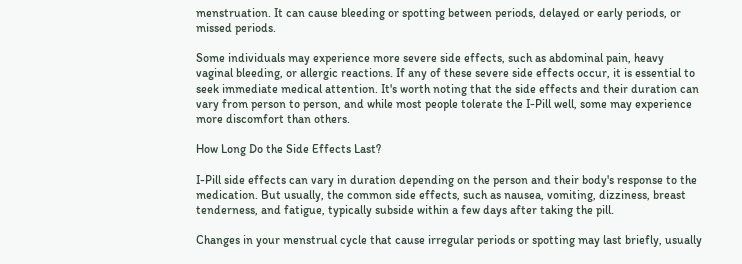menstruation. It can cause bleeding or spotting between periods, delayed or early periods, or missed periods.

Some individuals may experience more severe side effects, such as abdominal pain, heavy vaginal bleeding, or allergic reactions. If any of these severe side effects occur, it is essential to seek immediate medical attention. It's worth noting that the side effects and their duration can vary from person to person, and while most people tolerate the I-Pill well, some may experience more discomfort than others.

How Long Do the Side Effects Last?

I-Pill side effects can vary in duration depending on the person and their body's response to the medication. But usually, the common side effects, such as nausea, vomiting, dizziness, breast tenderness, and fatigue, typically subside within a few days after taking the pill.

Changes in your menstrual cycle that cause irregular periods or spotting may last briefly, usually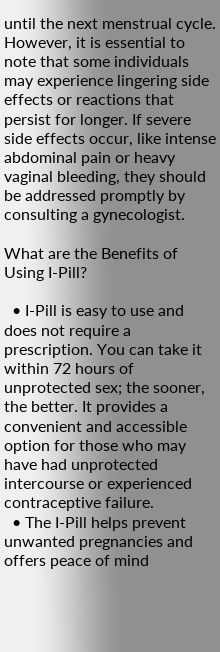until the next menstrual cycle. However, it is essential to note that some individuals may experience lingering side effects or reactions that persist for longer. If severe side effects occur, like intense abdominal pain or heavy vaginal bleeding, they should be addressed promptly by consulting a gynecologist.

What are the Benefits of Using I-Pill?

  • I-Pill is easy to use and does not require a prescription. You can take it within 72 hours of unprotected sex; the sooner, the better. It provides a convenient and accessible option for those who may have had unprotected intercourse or experienced contraceptive failure.
  • The I-Pill helps prevent unwanted pregnancies and offers peace of mind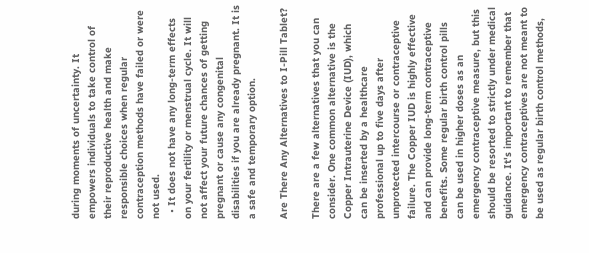during moments of uncertainty. It empowers individuals to take control of their reproductive health and make responsible choices when regular contraception methods have failed or were not used.
  • It does not have any long-term effects on your fertility or menstrual cycle. It will not affect your future chances of getting pregnant or cause any congenital disabilities if you are already pregnant. It is a safe and temporary option.

Are There Any Alternatives to I-Pill Tablet?

There are a few alternatives that you can consider. One common alternative is the Copper Intrauterine Device (IUD), which can be inserted by a healthcare professional up to five days after unprotected intercourse or contraceptive failure. The Copper IUD is highly effective and can provide long-term contraceptive benefits. Some regular birth control pills can be used in higher doses as an emergency contraceptive measure, but this should be resorted to strictly under medical guidance. It's important to remember that emergency contraceptives are not meant to be used as regular birth control methods,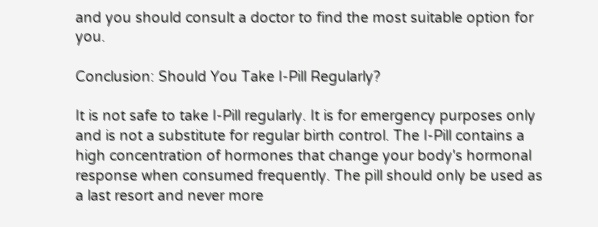and you should consult a doctor to find the most suitable option for you.

Conclusion: Should You Take I-Pill Regularly?

It is not safe to take I-Pill regularly. It is for emergency purposes only and is not a substitute for regular birth control. The I-Pill contains a high concentration of hormones that change your body's hormonal response when consumed frequently. The pill should only be used as a last resort and never more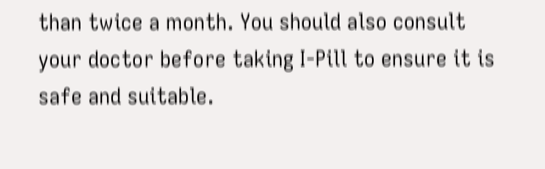than twice a month. You should also consult your doctor before taking I-Pill to ensure it is safe and suitable.